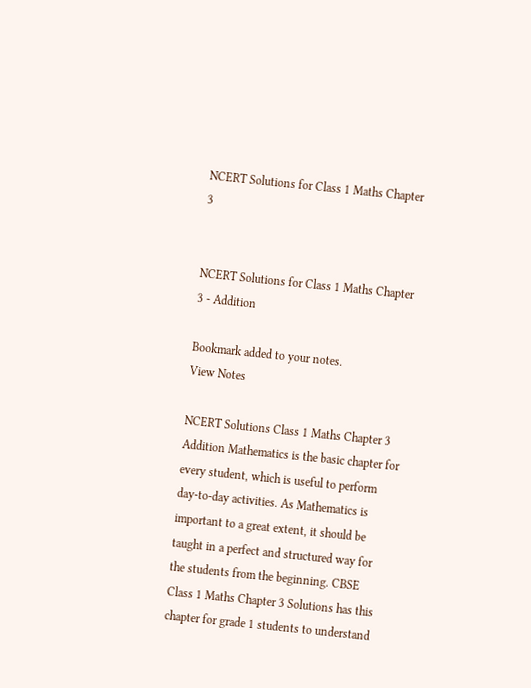NCERT Solutions for Class 1 Maths Chapter 3


NCERT Solutions for Class 1 Maths Chapter 3 - Addition

Bookmark added to your notes.
View Notes

NCERT Solutions Class 1 Maths Chapter 3 Addition Mathematics is the basic chapter for every student, which is useful to perform day-to-day activities. As Mathematics is important to a great extent, it should be taught in a perfect and structured way for the students from the beginning. CBSE Class 1 Maths Chapter 3 Solutions has this chapter for grade 1 students to understand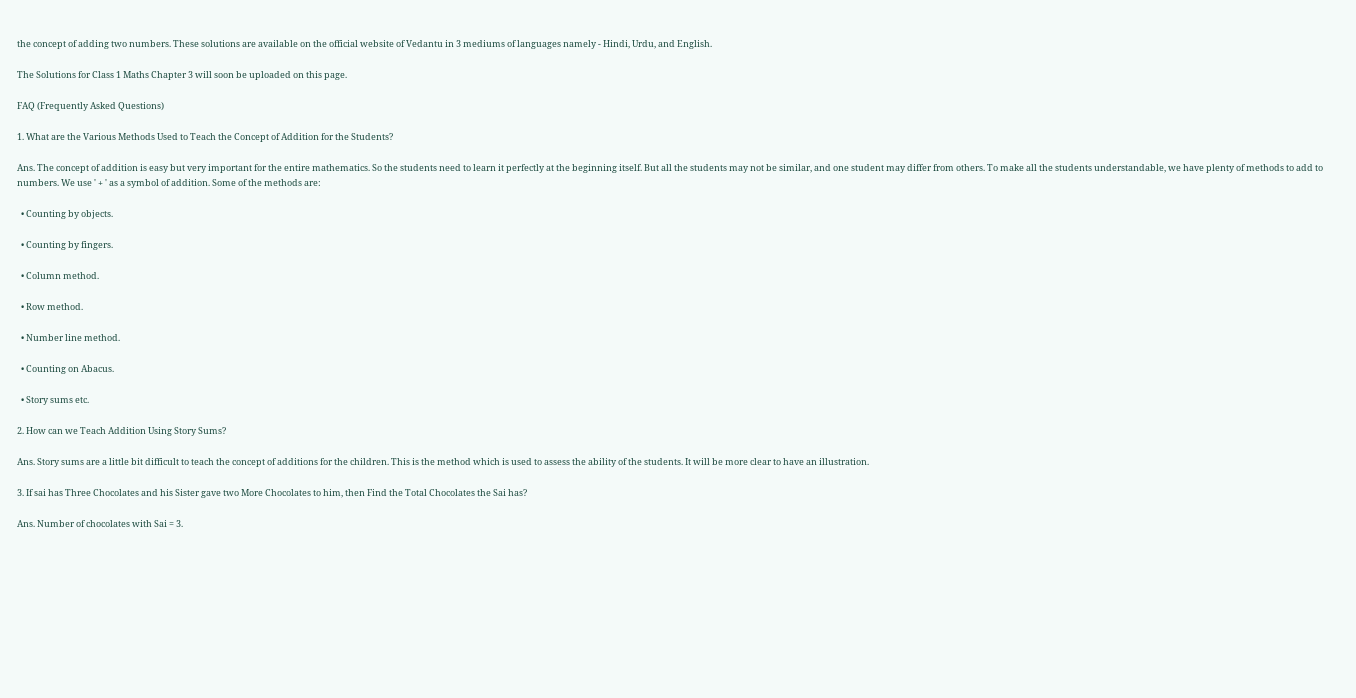the concept of adding two numbers. These solutions are available on the official website of Vedantu in 3 mediums of languages namely - Hindi, Urdu, and English.

The Solutions for Class 1 Maths Chapter 3 will soon be uploaded on this page.

FAQ (Frequently Asked Questions)

1. What are the Various Methods Used to Teach the Concept of Addition for the Students?

Ans. The concept of addition is easy but very important for the entire mathematics. So the students need to learn it perfectly at the beginning itself. But all the students may not be similar, and one student may differ from others. To make all the students understandable, we have plenty of methods to add to numbers. We use ' + ' as a symbol of addition. Some of the methods are:

  • Counting by objects.

  • Counting by fingers.

  • Column method.

  • Row method.

  • Number line method.

  • Counting on Abacus.

  • Story sums etc.

2. How can we Teach Addition Using Story Sums?

Ans. Story sums are a little bit difficult to teach the concept of additions for the children. This is the method which is used to assess the ability of the students. It will be more clear to have an illustration.

3. If sai has Three Chocolates and his Sister gave two More Chocolates to him, then Find the Total Chocolates the Sai has?

Ans. Number of chocolates with Sai = 3.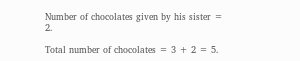Number of chocolates given by his sister = 2.

Total number of chocolates = 3 + 2 = 5.